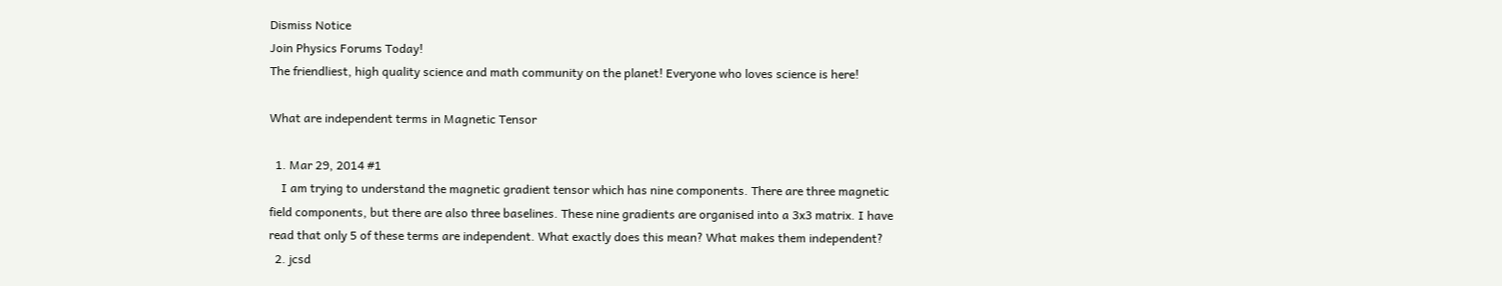Dismiss Notice
Join Physics Forums Today!
The friendliest, high quality science and math community on the planet! Everyone who loves science is here!

What are independent terms in Magnetic Tensor

  1. Mar 29, 2014 #1
    I am trying to understand the magnetic gradient tensor which has nine components. There are three magnetic field components, but there are also three baselines. These nine gradients are organised into a 3x3 matrix. I have read that only 5 of these terms are independent. What exactly does this mean? What makes them independent?
  2. jcsd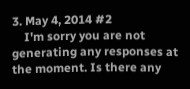3. May 4, 2014 #2
    I'm sorry you are not generating any responses at the moment. Is there any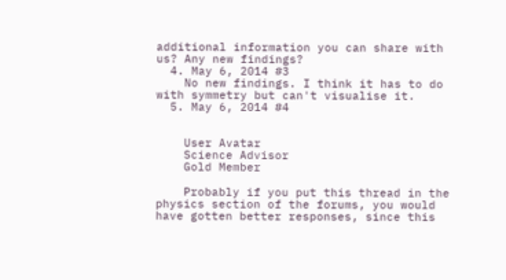additional information you can share with us? Any new findings?
  4. May 6, 2014 #3
    No new findings. I think it has to do with symmetry but can't visualise it.
  5. May 6, 2014 #4


    User Avatar
    Science Advisor
    Gold Member

    Probably if you put this thread in the physics section of the forums, you would have gotten better responses, since this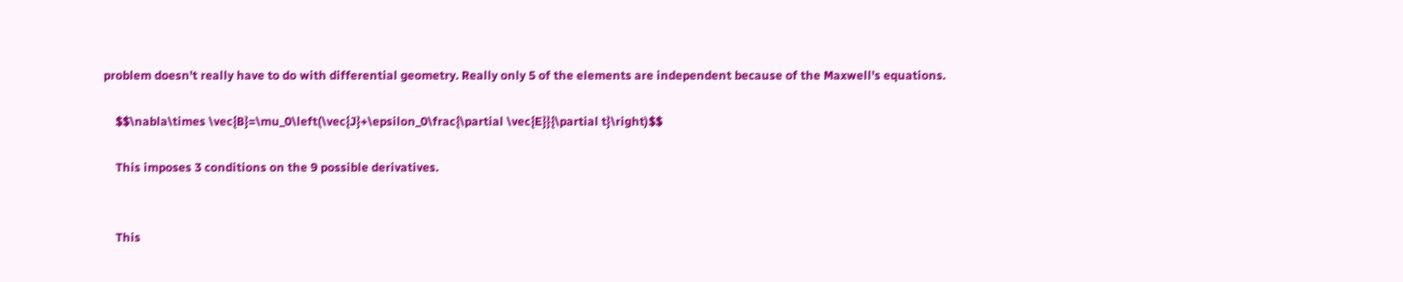problem doesn't really have to do with differential geometry. Really only 5 of the elements are independent because of the Maxwell's equations.

    $$\nabla\times \vec{B}=\mu_0\left(\vec{J}+\epsilon_0\frac{\partial \vec{E}}{\partial t}\right)$$

    This imposes 3 conditions on the 9 possible derivatives.


    This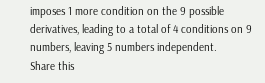imposes 1 more condition on the 9 possible derivatives, leading to a total of 4 conditions on 9 numbers, leaving 5 numbers independent.
Share this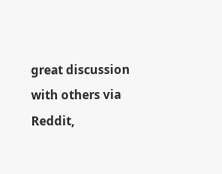great discussion with others via Reddit,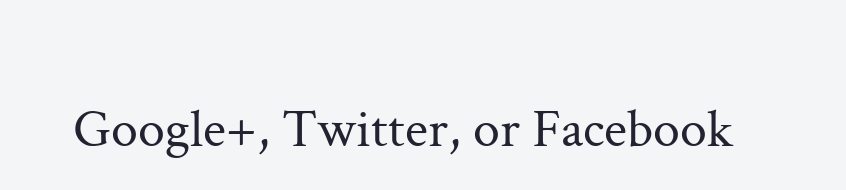Google+, Twitter, or Facebook